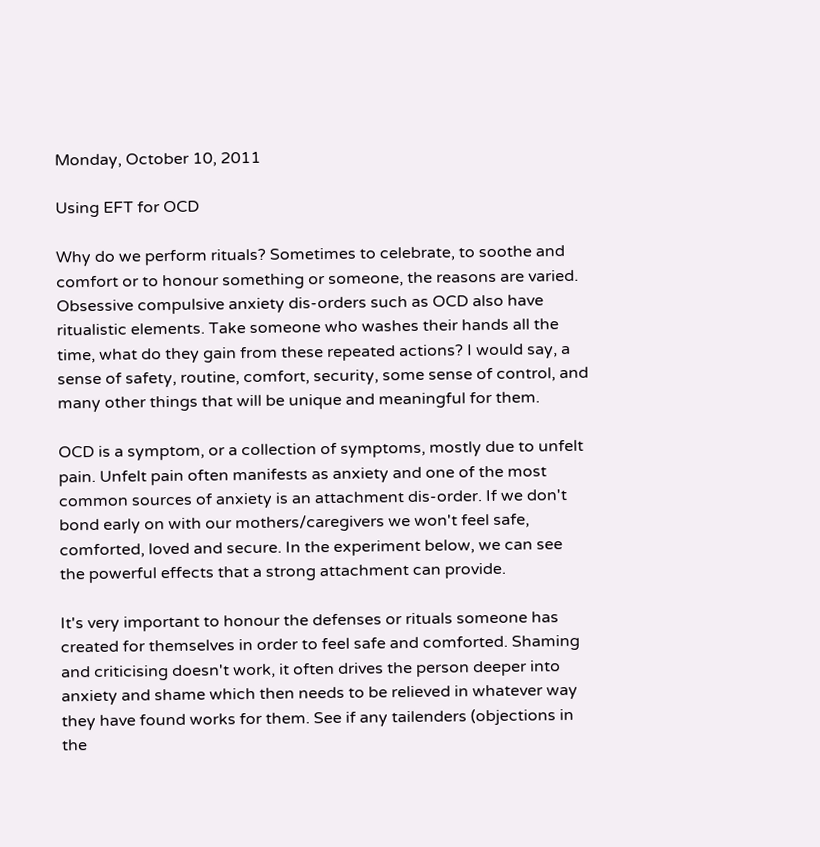Monday, October 10, 2011

Using EFT for OCD

Why do we perform rituals? Sometimes to celebrate, to soothe and comfort or to honour something or someone, the reasons are varied. Obsessive compulsive anxiety dis-orders such as OCD also have ritualistic elements. Take someone who washes their hands all the time, what do they gain from these repeated actions? I would say, a sense of safety, routine, comfort, security, some sense of control, and many other things that will be unique and meaningful for them.

OCD is a symptom, or a collection of symptoms, mostly due to unfelt pain. Unfelt pain often manifests as anxiety and one of the most common sources of anxiety is an attachment dis-order. If we don't bond early on with our mothers/caregivers we won't feel safe, comforted, loved and secure. In the experiment below, we can see the powerful effects that a strong attachment can provide.

It's very important to honour the defenses or rituals someone has created for themselves in order to feel safe and comforted. Shaming and criticising doesn't work, it often drives the person deeper into anxiety and shame which then needs to be relieved in whatever way they have found works for them. See if any tailenders (objections in the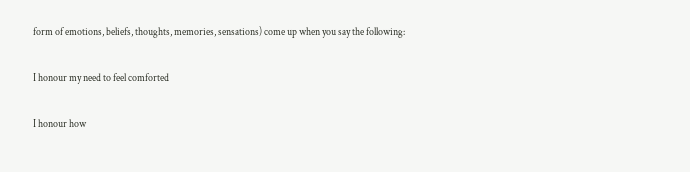form of emotions, beliefs, thoughts, memories, sensations) come up when you say the following:

I honour my need to feel comforted

I honour how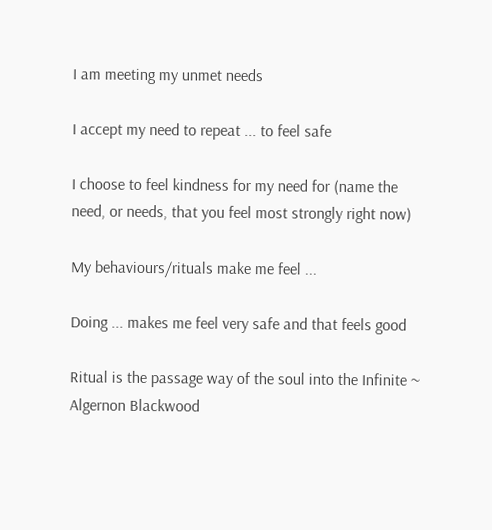I am meeting my unmet needs

I accept my need to repeat ... to feel safe

I choose to feel kindness for my need for (name the need, or needs, that you feel most strongly right now)

My behaviours/rituals make me feel ...

Doing ... makes me feel very safe and that feels good

Ritual is the passage way of the soul into the Infinite ~ Algernon Blackwood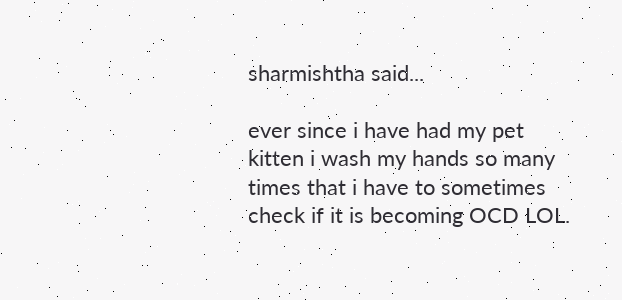sharmishtha said...

ever since i have had my pet kitten i wash my hands so many times that i have to sometimes check if it is becoming OCD LOL.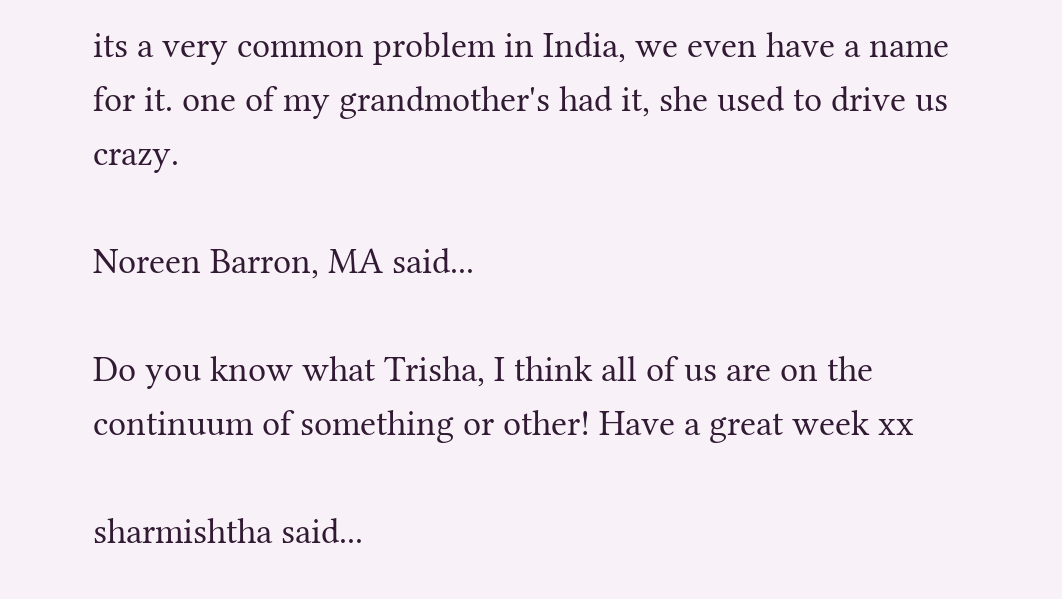its a very common problem in India, we even have a name for it. one of my grandmother's had it, she used to drive us crazy.

Noreen Barron, MA said...

Do you know what Trisha, I think all of us are on the continuum of something or other! Have a great week xx

sharmishtha said...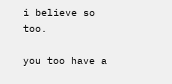i believe so too.

you too have a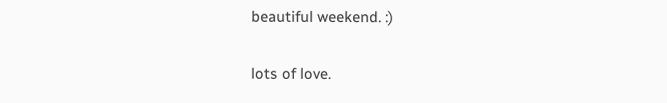beautiful weekend. :)

lots of love.